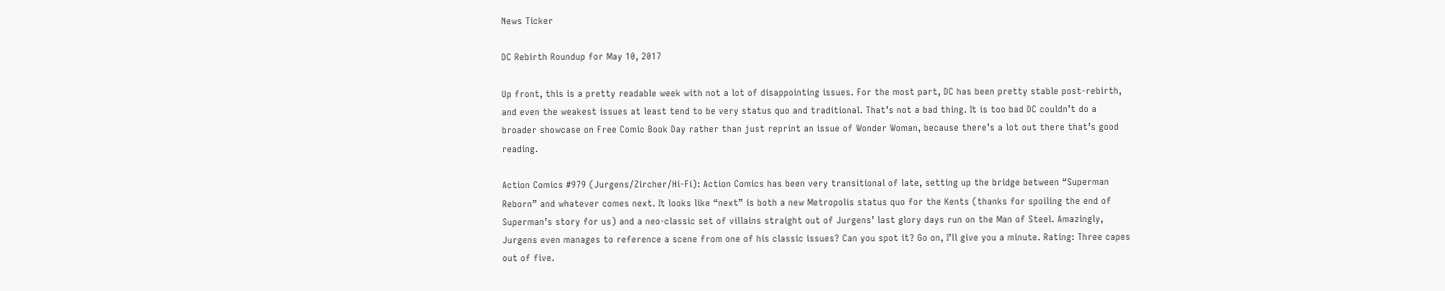News Ticker

DC Rebirth Roundup for May 10, 2017

Up front, this is a pretty readable week with not a lot of disappointing issues. For the most part, DC has been pretty stable post-rebirth, and even the weakest issues at least tend to be very status quo and traditional. That’s not a bad thing. It is too bad DC couldn’t do a broader showcase on Free Comic Book Day rather than just reprint an issue of Wonder Woman, because there’s a lot out there that’s good reading.

Action Comics #979 (Jurgens/Zircher/Hi-Fi): Action Comics has been very transitional of late, setting up the bridge between “Superman Reborn” and whatever comes next. It looks like “next” is both a new Metropolis status quo for the Kents (thanks for spoiling the end of Superman’s story for us) and a neo-classic set of villains straight out of Jurgens’ last glory days run on the Man of Steel. Amazingly, Jurgens even manages to reference a scene from one of his classic issues? Can you spot it? Go on, I’ll give you a minute. Rating: Three capes out of five.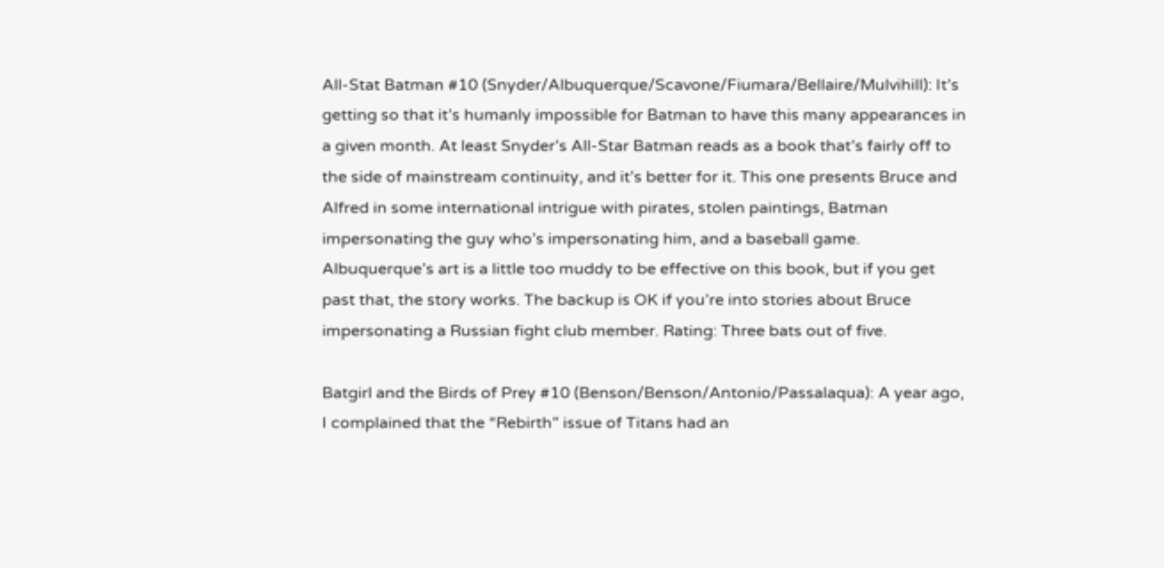All-Stat Batman #10 (Snyder/Albuquerque/Scavone/Fiumara/Bellaire/Mulvihill): It’s getting so that it’s humanly impossible for Batman to have this many appearances in a given month. At least Snyder’s All-Star Batman reads as a book that’s fairly off to the side of mainstream continuity, and it’s better for it. This one presents Bruce and Alfred in some international intrigue with pirates, stolen paintings, Batman impersonating the guy who’s impersonating him, and a baseball game. Albuquerque’s art is a little too muddy to be effective on this book, but if you get past that, the story works. The backup is OK if you’re into stories about Bruce impersonating a Russian fight club member. Rating: Three bats out of five.

Batgirl and the Birds of Prey #10 (Benson/Benson/Antonio/Passalaqua): A year ago, I complained that the “Rebirth” issue of Titans had an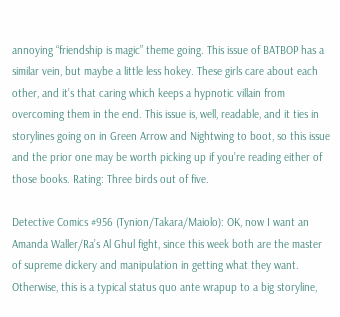annoying “friendship is magic” theme going. This issue of BATBOP has a similar vein, but maybe a little less hokey. These girls care about each other, and it’s that caring which keeps a hypnotic villain from overcoming them in the end. This issue is, well, readable, and it ties in storylines going on in Green Arrow and Nightwing to boot, so this issue and the prior one may be worth picking up if you’re reading either of those books. Rating: Three birds out of five.

Detective Comics #956 (Tynion/Takara/Maiolo): OK, now I want an Amanda Waller/Ra’s Al Ghul fight, since this week both are the master of supreme dickery and manipulation in getting what they want. Otherwise, this is a typical status quo ante wrapup to a big storyline,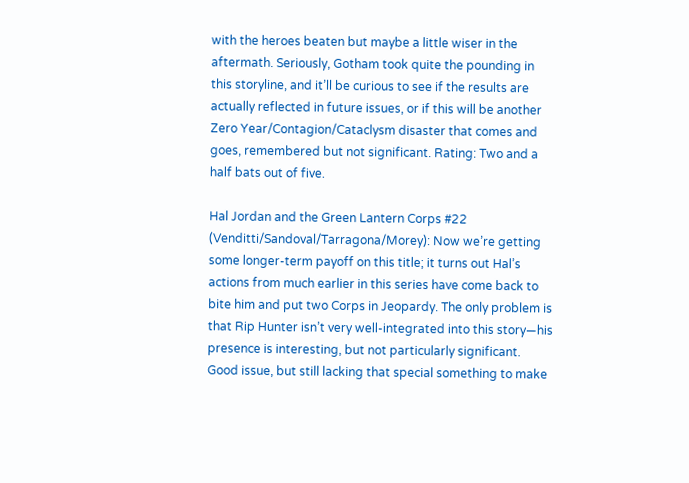with the heroes beaten but maybe a little wiser in the aftermath. Seriously, Gotham took quite the pounding in this storyline, and it’ll be curious to see if the results are actually reflected in future issues, or if this will be another Zero Year/Contagion/Cataclysm disaster that comes and goes, remembered but not significant. Rating: Two and a half bats out of five.

Hal Jordan and the Green Lantern Corps #22 (Venditti/Sandoval/Tarragona/Morey): Now we’re getting some longer-term payoff on this title; it turns out Hal’s actions from much earlier in this series have come back to bite him and put two Corps in Jeopardy. The only problem is that Rip Hunter isn’t very well-integrated into this story—his presence is interesting, but not particularly significant. Good issue, but still lacking that special something to make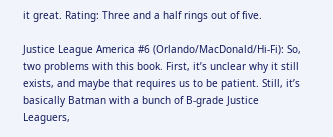it great. Rating: Three and a half rings out of five.

Justice League America #6 (Orlando/MacDonald/Hi-Fi): So, two problems with this book. First, it’s unclear why it still exists, and maybe that requires us to be patient. Still, it’s basically Batman with a bunch of B-grade Justice Leaguers,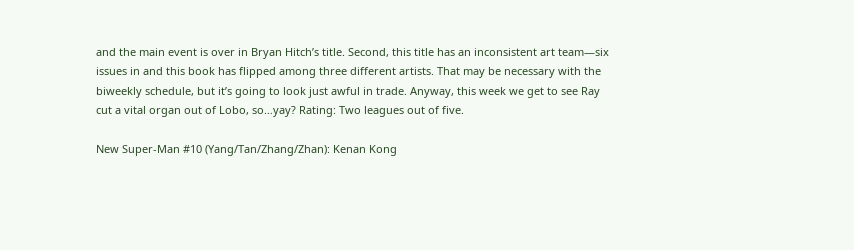and the main event is over in Bryan Hitch’s title. Second, this title has an inconsistent art team—six issues in and this book has flipped among three different artists. That may be necessary with the biweekly schedule, but it’s going to look just awful in trade. Anyway, this week we get to see Ray cut a vital organ out of Lobo, so…yay? Rating: Two leagues out of five.

New Super-Man #10 (Yang/Tan/Zhang/Zhan): Kenan Kong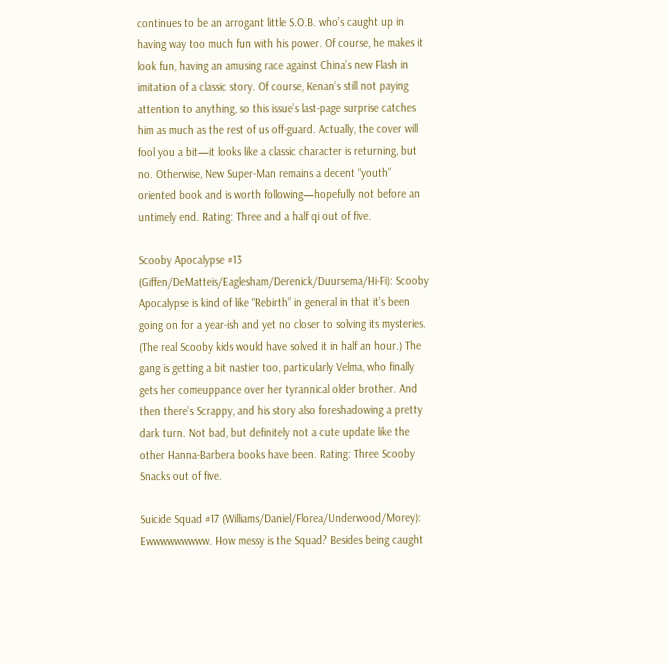continues to be an arrogant little S.O.B. who’s caught up in having way too much fun with his power. Of course, he makes it look fun, having an amusing race against China’s new Flash in imitation of a classic story. Of course, Kenan’s still not paying attention to anything, so this issue’s last-page surprise catches him as much as the rest of us off-guard. Actually, the cover will fool you a bit—it looks like a classic character is returning, but no. Otherwise, New Super-Man remains a decent “youth” oriented book and is worth following—hopefully not before an untimely end. Rating: Three and a half qi out of five.

Scooby Apocalypse #13 (Giffen/DeMatteis/Eaglesham/Derenick/Duursema/Hi-Fi): Scooby Apocalypse is kind of like “Rebirth” in general in that it’s been going on for a year-ish and yet no closer to solving its mysteries. (The real Scooby kids would have solved it in half an hour.) The gang is getting a bit nastier too, particularly Velma, who finally gets her comeuppance over her tyrannical older brother. And then there’s Scrappy, and his story also foreshadowing a pretty dark turn. Not bad, but definitely not a cute update like the other Hanna-Barbera books have been. Rating: Three Scooby Snacks out of five.

Suicide Squad #17 (Williams/Daniel/Florea/Underwood/Morey): Ewwwwwwwww. How messy is the Squad? Besides being caught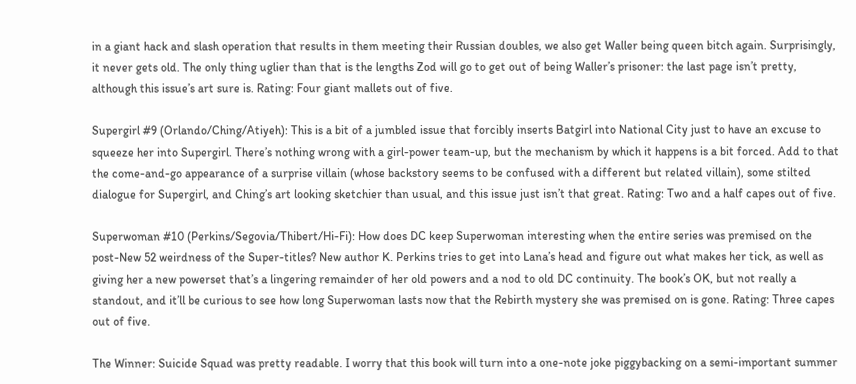in a giant hack and slash operation that results in them meeting their Russian doubles, we also get Waller being queen bitch again. Surprisingly, it never gets old. The only thing uglier than that is the lengths Zod will go to get out of being Waller’s prisoner: the last page isn’t pretty, although this issue’s art sure is. Rating: Four giant mallets out of five.

Supergirl #9 (Orlando/Ching/Atiyeh): This is a bit of a jumbled issue that forcibly inserts Batgirl into National City just to have an excuse to squeeze her into Supergirl. There’s nothing wrong with a girl-power team-up, but the mechanism by which it happens is a bit forced. Add to that the come-and-go appearance of a surprise villain (whose backstory seems to be confused with a different but related villain), some stilted dialogue for Supergirl, and Ching’s art looking sketchier than usual, and this issue just isn’t that great. Rating: Two and a half capes out of five.

Superwoman #10 (Perkins/Segovia/Thibert/Hi-Fi): How does DC keep Superwoman interesting when the entire series was premised on the post-New 52 weirdness of the Super-titles? New author K. Perkins tries to get into Lana’s head and figure out what makes her tick, as well as giving her a new powerset that’s a lingering remainder of her old powers and a nod to old DC continuity. The book’s OK, but not really a standout, and it’ll be curious to see how long Superwoman lasts now that the Rebirth mystery she was premised on is gone. Rating: Three capes out of five.

The Winner: Suicide Squad was pretty readable. I worry that this book will turn into a one-note joke piggybacking on a semi-important summer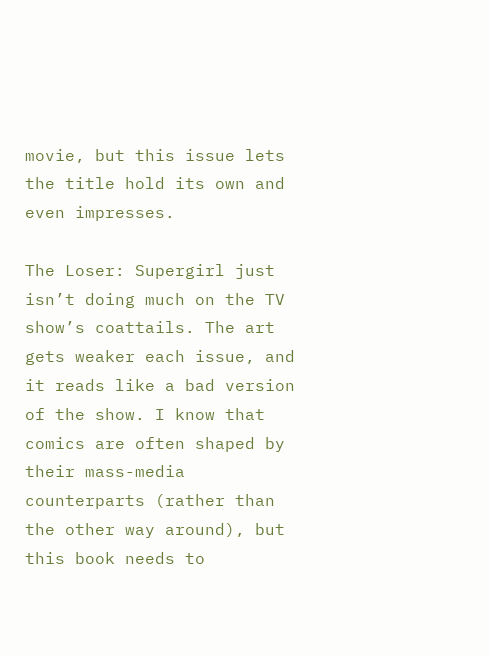movie, but this issue lets the title hold its own and even impresses.

The Loser: Supergirl just isn’t doing much on the TV show’s coattails. The art gets weaker each issue, and it reads like a bad version of the show. I know that comics are often shaped by their mass-media counterparts (rather than the other way around), but this book needs to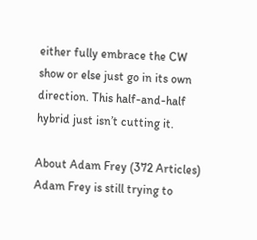either fully embrace the CW show or else just go in its own direction. This half-and-half hybrid just isn’t cutting it.

About Adam Frey (372 Articles)
Adam Frey is still trying to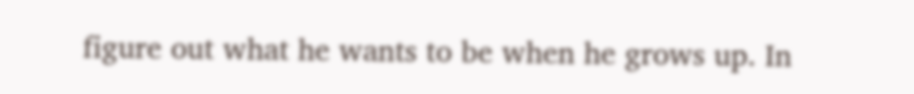figure out what he wants to be when he grows up. In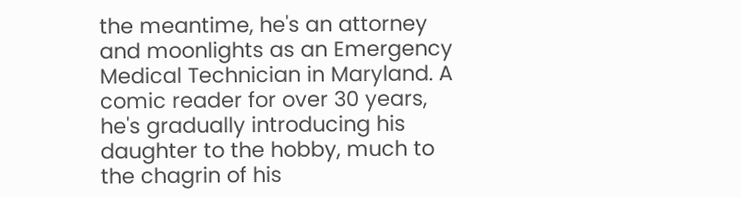the meantime, he's an attorney and moonlights as an Emergency Medical Technician in Maryland. A comic reader for over 30 years, he's gradually introducing his daughter to the hobby, much to the chagrin of his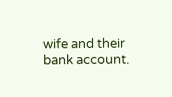wife and their bank account.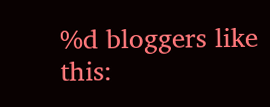%d bloggers like this: